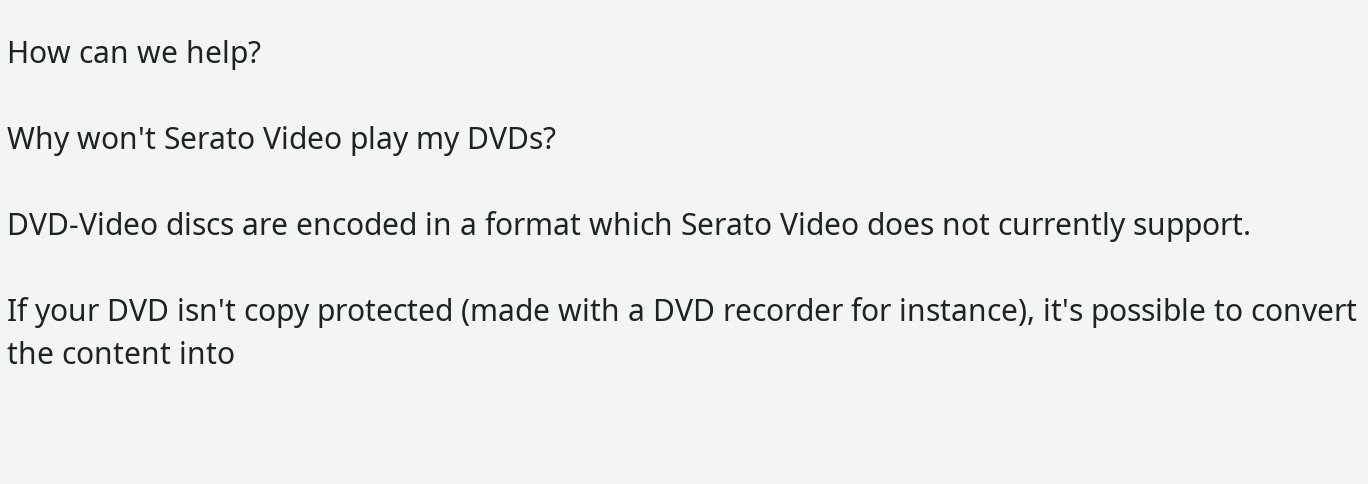How can we help?

Why won't Serato Video play my DVDs?

DVD-Video discs are encoded in a format which Serato Video does not currently support.

If your DVD isn't copy protected (made with a DVD recorder for instance), it's possible to convert the content into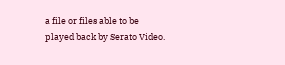a file or files able to be played back by Serato Video.